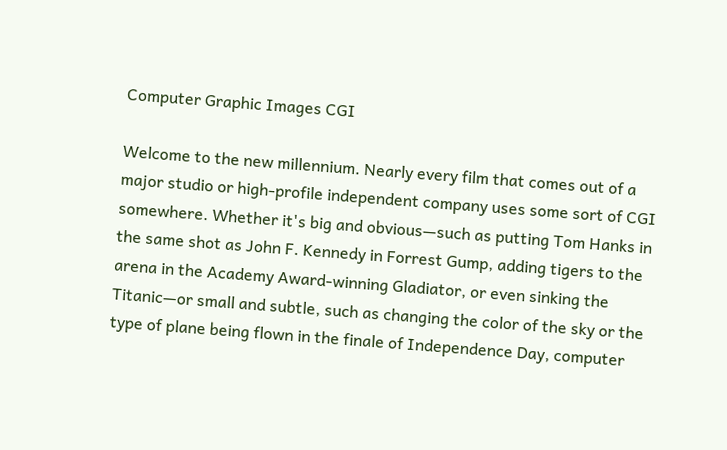Computer Graphic Images CGI

Welcome to the new millennium. Nearly every film that comes out of a major studio or high-profile independent company uses some sort of CGI somewhere. Whether it's big and obvious—such as putting Tom Hanks in the same shot as John F. Kennedy in Forrest Gump, adding tigers to the arena in the Academy Award-winning Gladiator, or even sinking the Titanic—or small and subtle, such as changing the color of the sky or the type of plane being flown in the finale of Independence Day, computer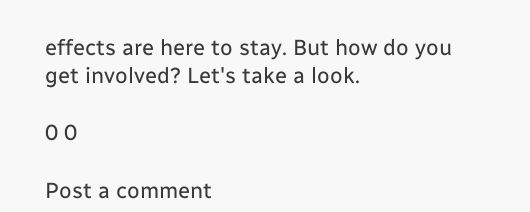effects are here to stay. But how do you get involved? Let's take a look.

0 0

Post a comment